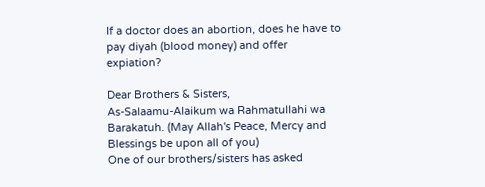If a doctor does an abortion, does he have to pay diyah (blood money) and offer expiation?

Dear Brothers & Sisters,
As-Salaamu-Alaikum wa Rahmatullahi wa Barakatuh. (May Allah's Peace, Mercy and Blessings be upon all of you)
One of our brothers/sisters has asked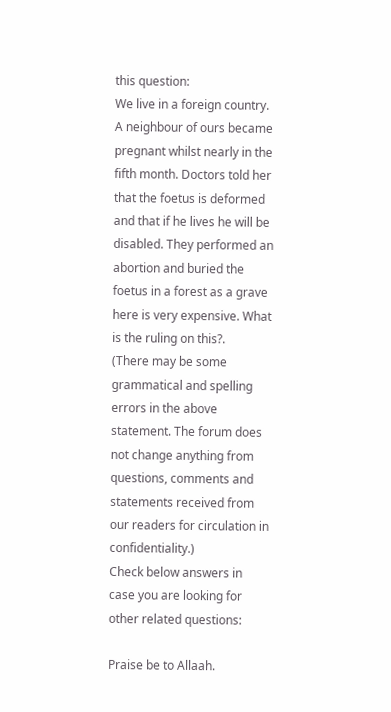this question:
We live in a foreign country. A neighbour of ours became pregnant whilst nearly in the fifth month. Doctors told her that the foetus is deformed and that if he lives he will be disabled. They performed an abortion and buried the foetus in a forest as a grave here is very expensive. What is the ruling on this?.
(There may be some grammatical and spelling errors in the above statement. The forum does not change anything from questions, comments and statements received from our readers for circulation in confidentiality.)
Check below answers in case you are looking for other related questions:

Praise be to Allaah.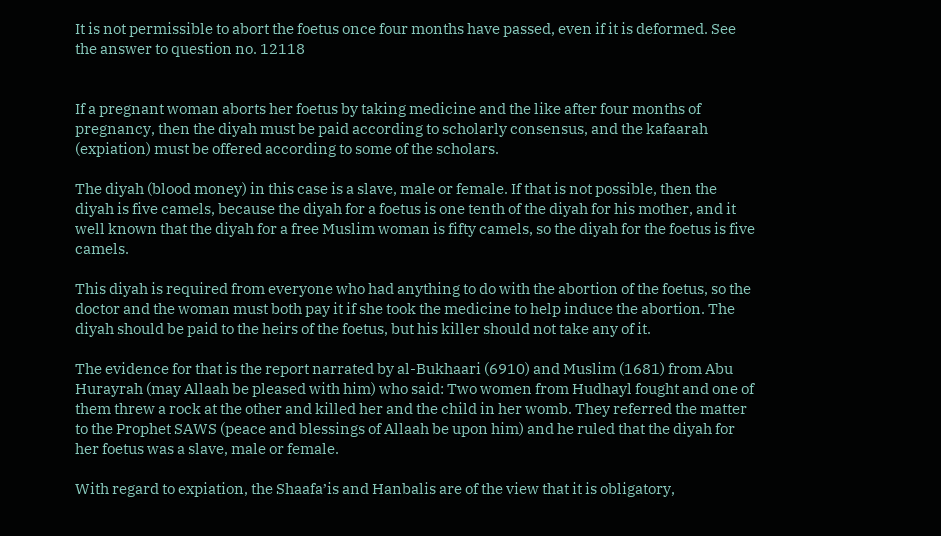It is not permissible to abort the foetus once four months have passed, even if it is deformed. See the answer to question no. 12118


If a pregnant woman aborts her foetus by taking medicine and the like after four months of pregnancy, then the diyah must be paid according to scholarly consensus, and the kafaarah (expiation) must be offered according to some of the scholars.

The diyah (blood money) in this case is a slave, male or female. If that is not possible, then the diyah is five camels, because the diyah for a foetus is one tenth of the diyah for his mother, and it well known that the diyah for a free Muslim woman is fifty camels, so the diyah for the foetus is five camels.

This diyah is required from everyone who had anything to do with the abortion of the foetus, so the doctor and the woman must both pay it if she took the medicine to help induce the abortion. The diyah should be paid to the heirs of the foetus, but his killer should not take any of it.

The evidence for that is the report narrated by al-Bukhaari (6910) and Muslim (1681) from Abu Hurayrah (may Allaah be pleased with him) who said: Two women from Hudhayl fought and one of them threw a rock at the other and killed her and the child in her womb. They referred the matter to the Prophet SAWS (peace and blessings of Allaah be upon him) and he ruled that the diyah for her foetus was a slave, male or female.

With regard to expiation, the Shaafa’is and Hanbalis are of the view that it is obligatory,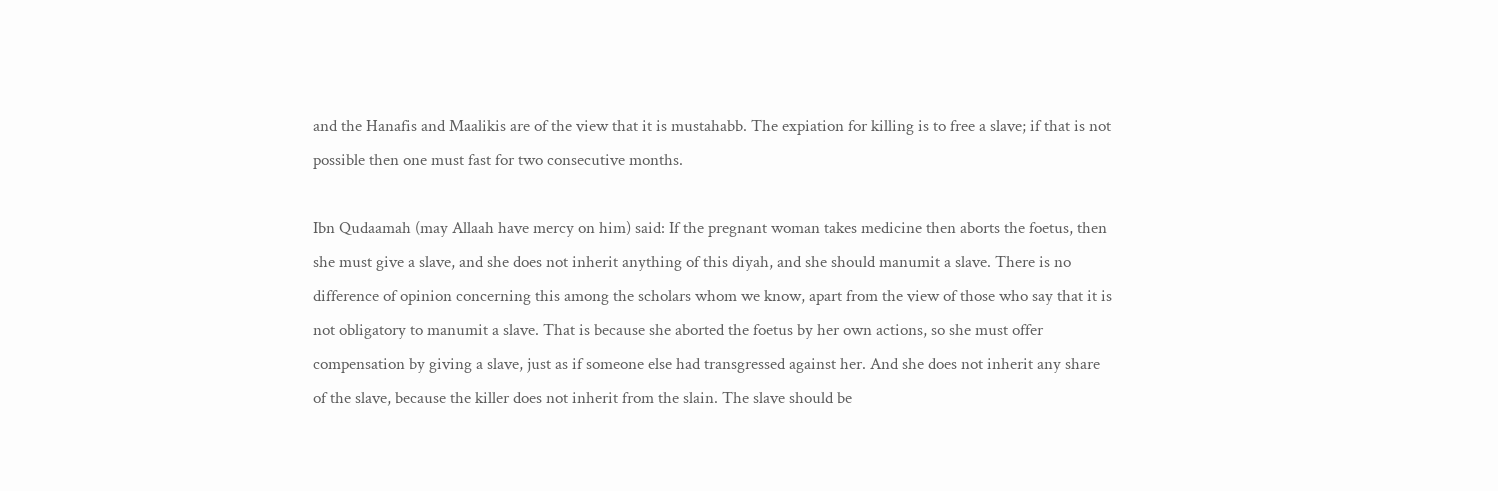and the Hanafis and Maalikis are of the view that it is mustahabb. The expiation for killing is to free a slave; if that is not possible then one must fast for two consecutive months.

Ibn Qudaamah (may Allaah have mercy on him) said: If the pregnant woman takes medicine then aborts the foetus, then she must give a slave, and she does not inherit anything of this diyah, and she should manumit a slave. There is no difference of opinion concerning this among the scholars whom we know, apart from the view of those who say that it is not obligatory to manumit a slave. That is because she aborted the foetus by her own actions, so she must offer compensation by giving a slave, just as if someone else had transgressed against her. And she does not inherit any share of the slave, because the killer does not inherit from the slain. The slave should be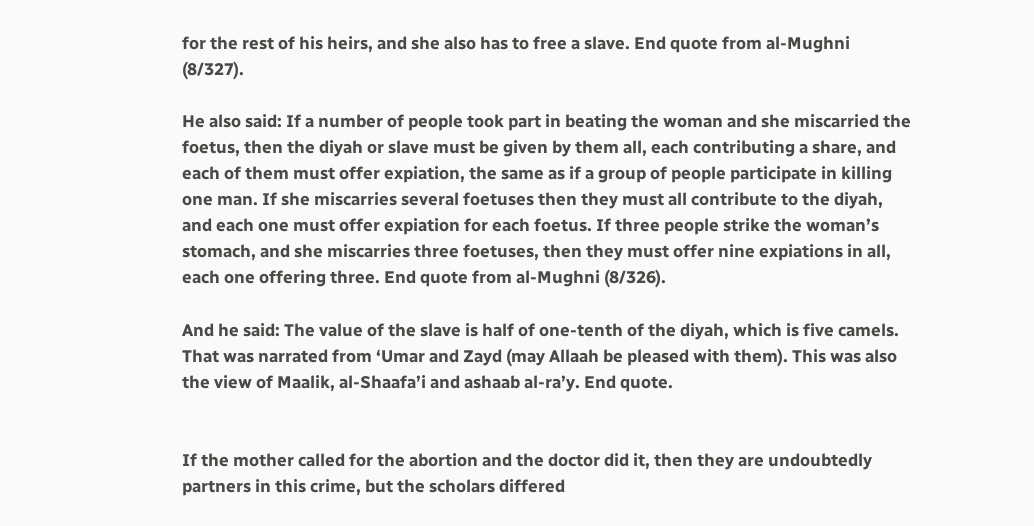for the rest of his heirs, and she also has to free a slave. End quote from al-Mughni (8/327).

He also said: If a number of people took part in beating the woman and she miscarried the foetus, then the diyah or slave must be given by them all, each contributing a share, and each of them must offer expiation, the same as if a group of people participate in killing one man. If she miscarries several foetuses then they must all contribute to the diyah, and each one must offer expiation for each foetus. If three people strike the woman’s stomach, and she miscarries three foetuses, then they must offer nine expiations in all, each one offering three. End quote from al-Mughni (8/326).

And he said: The value of the slave is half of one-tenth of the diyah, which is five camels. That was narrated from ‘Umar and Zayd (may Allaah be pleased with them). This was also the view of Maalik, al-Shaafa’i and ashaab al-ra’y. End quote.


If the mother called for the abortion and the doctor did it, then they are undoubtedly partners in this crime, but the scholars differed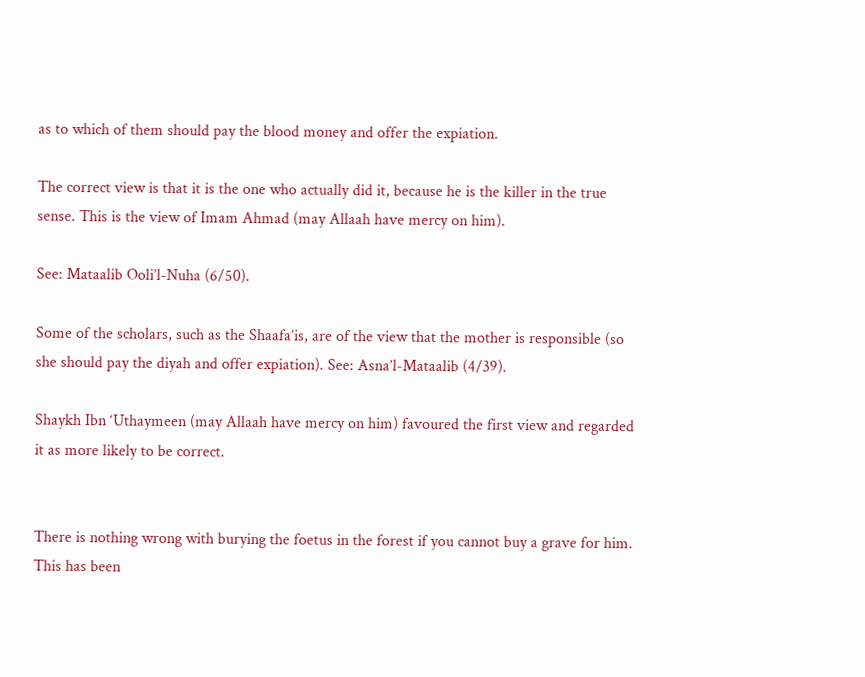as to which of them should pay the blood money and offer the expiation.

The correct view is that it is the one who actually did it, because he is the killer in the true sense. This is the view of Imam Ahmad (may Allaah have mercy on him).

See: Mataalib Ooli’l-Nuha (6/50).

Some of the scholars, such as the Shaafa’is, are of the view that the mother is responsible (so she should pay the diyah and offer expiation). See: Asna’l-Mataalib (4/39).

Shaykh Ibn ‘Uthaymeen (may Allaah have mercy on him) favoured the first view and regarded it as more likely to be correct.


There is nothing wrong with burying the foetus in the forest if you cannot buy a grave for him. This has been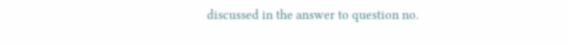discussed in the answer to question no.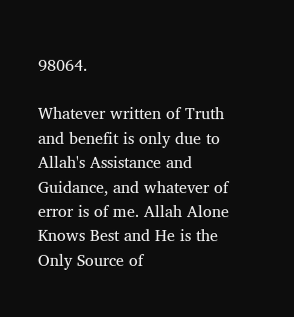98064.

Whatever written of Truth and benefit is only due to Allah's Assistance and Guidance, and whatever of error is of me. Allah Alone Knows Best and He is the Only Source of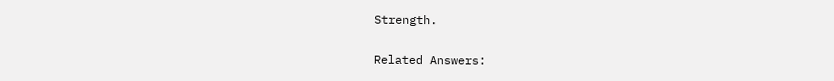Strength.

Related Answers: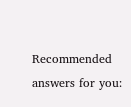Recommended answers for you: